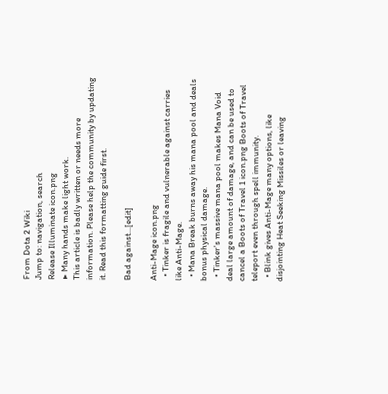From Dota 2 Wiki
Jump to: navigation, search
Release Illuminate icon.png
▶ Many hands make light work.
This article is badly written or needs more information. Please help the community by updating it. Read this formatting guide first.

Bad against...[edit]

Anti-Mage icon.png
  • Tinker is fragile and vulnerable against carries like Anti-Mage.
  • Mana Break burns away his mana pool and deals bonus physical damage.
  • Tinker's massive mana pool makes Mana Void deal large amount of damage, and can be used to cancel a Boots of Travel 1 icon.png Boots of Travel teleport even through spell immunity.
  • Blink gives Anti-Mage many options, like disjointing Heat Seeking Missiles or leaving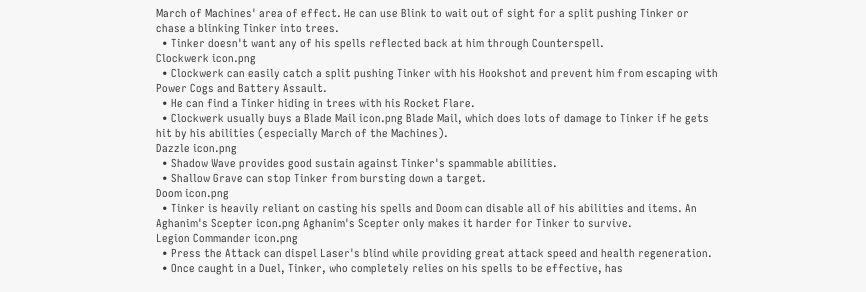March of Machines' area of effect. He can use Blink to wait out of sight for a split pushing Tinker or chase a blinking Tinker into trees.
  • Tinker doesn't want any of his spells reflected back at him through Counterspell.
Clockwerk icon.png
  • Clockwerk can easily catch a split pushing Tinker with his Hookshot and prevent him from escaping with Power Cogs and Battery Assault.
  • He can find a Tinker hiding in trees with his Rocket Flare.
  • Clockwerk usually buys a Blade Mail icon.png Blade Mail, which does lots of damage to Tinker if he gets hit by his abilities (especially March of the Machines).
Dazzle icon.png
  • Shadow Wave provides good sustain against Tinker's spammable abilities.
  • Shallow Grave can stop Tinker from bursting down a target.
Doom icon.png
  • Tinker is heavily reliant on casting his spells and Doom can disable all of his abilities and items. An Aghanim's Scepter icon.png Aghanim's Scepter only makes it harder for Tinker to survive.
Legion Commander icon.png
  • Press the Attack can dispel Laser's blind while providing great attack speed and health regeneration.
  • Once caught in a Duel, Tinker, who completely relies on his spells to be effective, has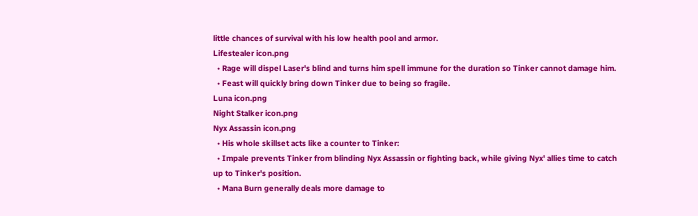little chances of survival with his low health pool and armor.
Lifestealer icon.png
  • Rage will dispel Laser's blind and turns him spell immune for the duration so Tinker cannot damage him.
  • Feast will quickly bring down Tinker due to being so fragile.
Luna icon.png
Night Stalker icon.png
Nyx Assassin icon.png
  • His whole skillset acts like a counter to Tinker:
  • Impale prevents Tinker from blinding Nyx Assassin or fighting back, while giving Nyx' allies time to catch up to Tinker's position.
  • Mana Burn generally deals more damage to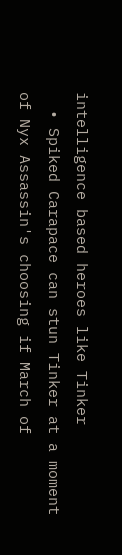intelligence based heroes like Tinker
  • Spiked Carapace can stun Tinker at a moment of Nyx Assassin's choosing if March of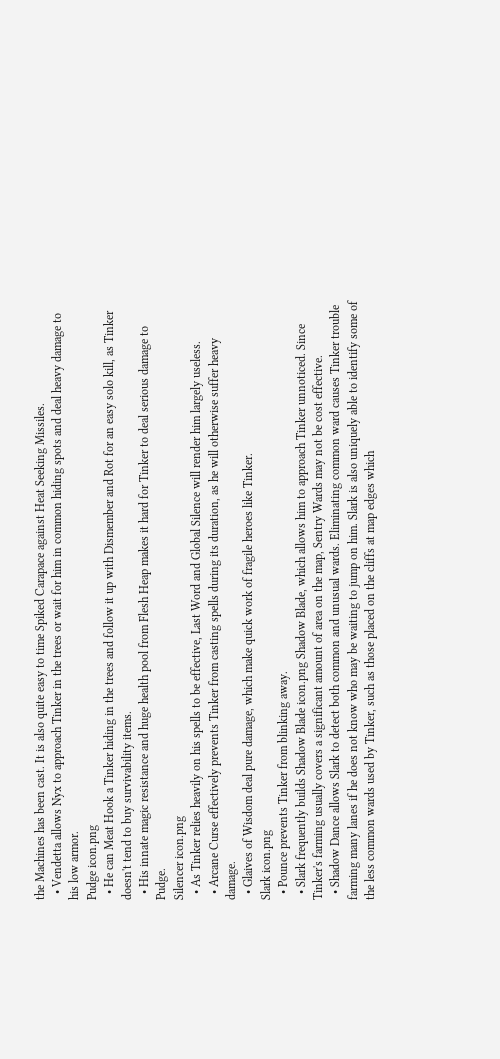the Machines has been cast. It is also quite easy to time Spiked Carapace against Heat Seeking Missiles.
  • Vendetta allows Nyx to approach Tinker in the trees or wait for him in common hiding spots and deal heavy damage to his low armor.
Pudge icon.png
  • He can Meat Hook a Tinker hiding in the trees and follow it up with Dismember and Rot for an easy solo kill, as Tinker doesn't tend to buy survivability items.
  • His innate magic resistance and huge health pool from Flesh Heap makes it hard for Tinker to deal serious damage to Pudge.
Silencer icon.png
  • As Tinker relies heavily on his spells to be effective, Last Word and Global Silence will render him largely useless.
  • Arcane Curse effectively prevents Tinker from casting spells during its duration, as he will otherwise suffer heavy damage.
  • Glaives of Wisdom deal pure damage, which make quick work of fragile heroes like Tinker.
Slark icon.png
  • Pounce prevents Tinker from blinking away.
  • Slark frequently builds Shadow Blade icon.png Shadow Blade, which allows him to approach Tinker unnoticed. Since Tinker's farming usually covers a significant amount of area on the map, Sentry Wards may not be cost effective.
  • Shadow Dance allows Slark to detect both common and unusual wards. Eliminating common ward causes Tinker trouble farming many lanes if he does not know who may be waiting to jump on him. Slark is also uniquely able to identify some of the less common wards used by Tinker, such as those placed on the cliffs at map edges which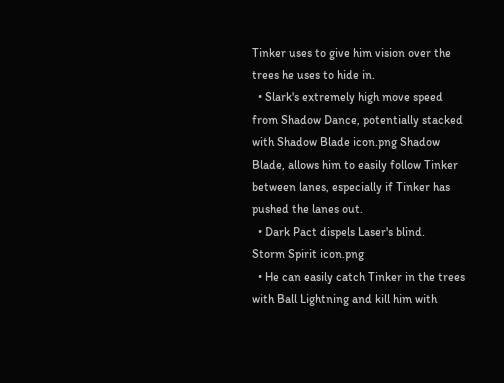Tinker uses to give him vision over the trees he uses to hide in.
  • Slark's extremely high move speed from Shadow Dance, potentially stacked with Shadow Blade icon.png Shadow Blade, allows him to easily follow Tinker between lanes, especially if Tinker has pushed the lanes out.
  • Dark Pact dispels Laser's blind.
Storm Spirit icon.png
  • He can easily catch Tinker in the trees with Ball Lightning and kill him with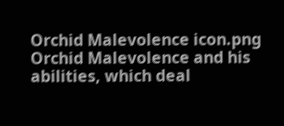Orchid Malevolence icon.png Orchid Malevolence and his abilities, which deal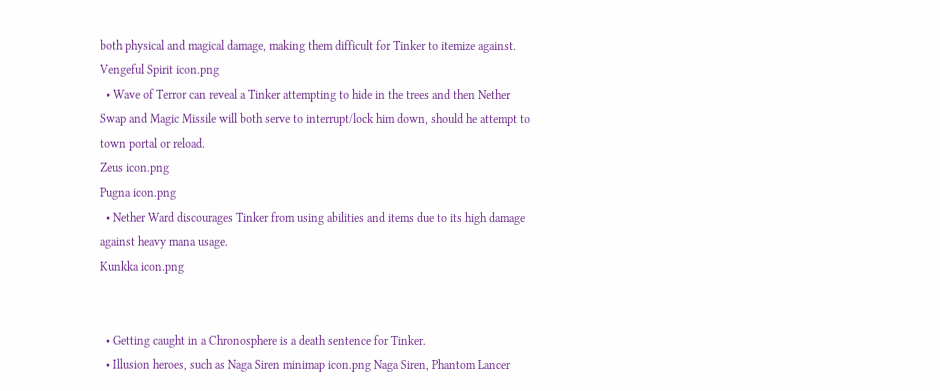both physical and magical damage, making them difficult for Tinker to itemize against.
Vengeful Spirit icon.png
  • Wave of Terror can reveal a Tinker attempting to hide in the trees and then Nether Swap and Magic Missile will both serve to interrupt/lock him down, should he attempt to town portal or reload.
Zeus icon.png
Pugna icon.png
  • Nether Ward discourages Tinker from using abilities and items due to its high damage against heavy mana usage.
Kunkka icon.png


  • Getting caught in a Chronosphere is a death sentence for Tinker.
  • Illusion heroes, such as Naga Siren minimap icon.png Naga Siren, Phantom Lancer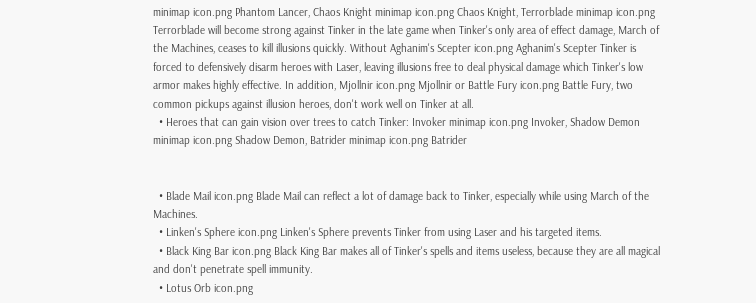minimap icon.png Phantom Lancer, Chaos Knight minimap icon.png Chaos Knight, Terrorblade minimap icon.png Terrorblade will become strong against Tinker in the late game when Tinker's only area of effect damage, March of the Machines, ceases to kill illusions quickly. Without Aghanim's Scepter icon.png Aghanim's Scepter Tinker is forced to defensively disarm heroes with Laser, leaving illusions free to deal physical damage which Tinker's low armor makes highly effective. In addition, Mjollnir icon.png Mjollnir or Battle Fury icon.png Battle Fury, two common pickups against illusion heroes, don't work well on Tinker at all.
  • Heroes that can gain vision over trees to catch Tinker: Invoker minimap icon.png Invoker, Shadow Demon minimap icon.png Shadow Demon, Batrider minimap icon.png Batrider


  • Blade Mail icon.png Blade Mail can reflect a lot of damage back to Tinker, especially while using March of the Machines.
  • Linken's Sphere icon.png Linken's Sphere prevents Tinker from using Laser and his targeted items.
  • Black King Bar icon.png Black King Bar makes all of Tinker's spells and items useless, because they are all magical and don't penetrate spell immunity.
  • Lotus Orb icon.png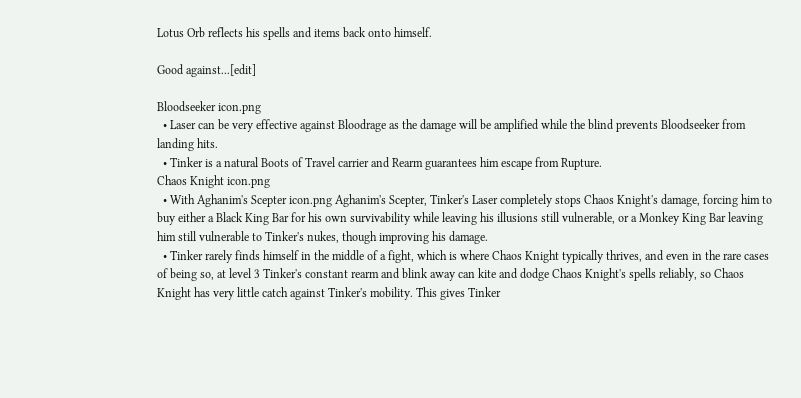Lotus Orb reflects his spells and items back onto himself.

Good against...[edit]

Bloodseeker icon.png
  • Laser can be very effective against Bloodrage as the damage will be amplified while the blind prevents Bloodseeker from landing hits.
  • Tinker is a natural Boots of Travel carrier and Rearm guarantees him escape from Rupture.
Chaos Knight icon.png
  • With Aghanim's Scepter icon.png Aghanim's Scepter, Tinker's Laser completely stops Chaos Knight's damage, forcing him to buy either a Black King Bar for his own survivability while leaving his illusions still vulnerable, or a Monkey King Bar leaving him still vulnerable to Tinker's nukes, though improving his damage.
  • Tinker rarely finds himself in the middle of a fight, which is where Chaos Knight typically thrives, and even in the rare cases of being so, at level 3 Tinker's constant rearm and blink away can kite and dodge Chaos Knight's spells reliably, so Chaos Knight has very little catch against Tinker's mobility. This gives Tinker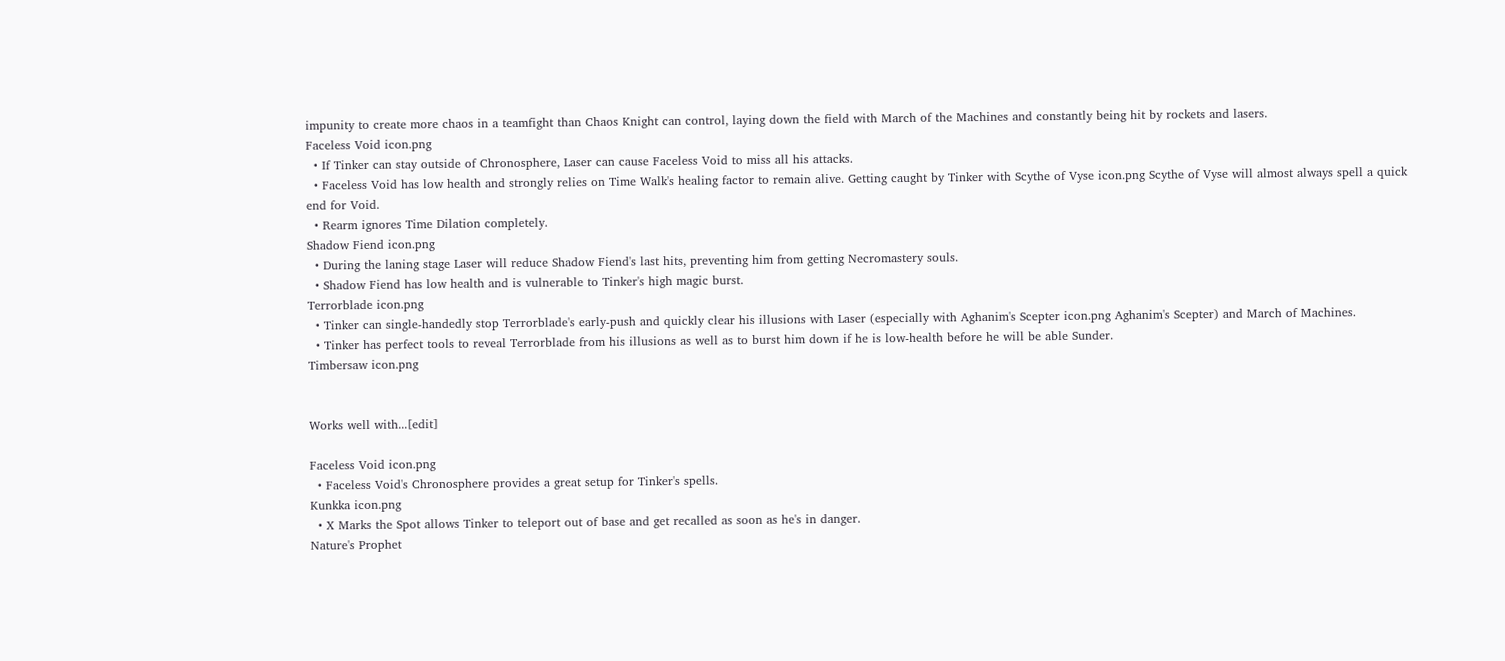impunity to create more chaos in a teamfight than Chaos Knight can control, laying down the field with March of the Machines and constantly being hit by rockets and lasers.
Faceless Void icon.png
  • If Tinker can stay outside of Chronosphere, Laser can cause Faceless Void to miss all his attacks.
  • Faceless Void has low health and strongly relies on Time Walk's healing factor to remain alive. Getting caught by Tinker with Scythe of Vyse icon.png Scythe of Vyse will almost always spell a quick end for Void.
  • Rearm ignores Time Dilation completely.
Shadow Fiend icon.png
  • During the laning stage Laser will reduce Shadow Fiend's last hits, preventing him from getting Necromastery souls.
  • Shadow Fiend has low health and is vulnerable to Tinker's high magic burst.
Terrorblade icon.png
  • Tinker can single-handedly stop Terrorblade's early-push and quickly clear his illusions with Laser (especially with Aghanim's Scepter icon.png Aghanim's Scepter) and March of Machines.
  • Tinker has perfect tools to reveal Terrorblade from his illusions as well as to burst him down if he is low-health before he will be able Sunder.
Timbersaw icon.png


Works well with...[edit]

Faceless Void icon.png
  • Faceless Void's Chronosphere provides a great setup for Tinker's spells.
Kunkka icon.png
  • X Marks the Spot allows Tinker to teleport out of base and get recalled as soon as he's in danger.
Nature's Prophet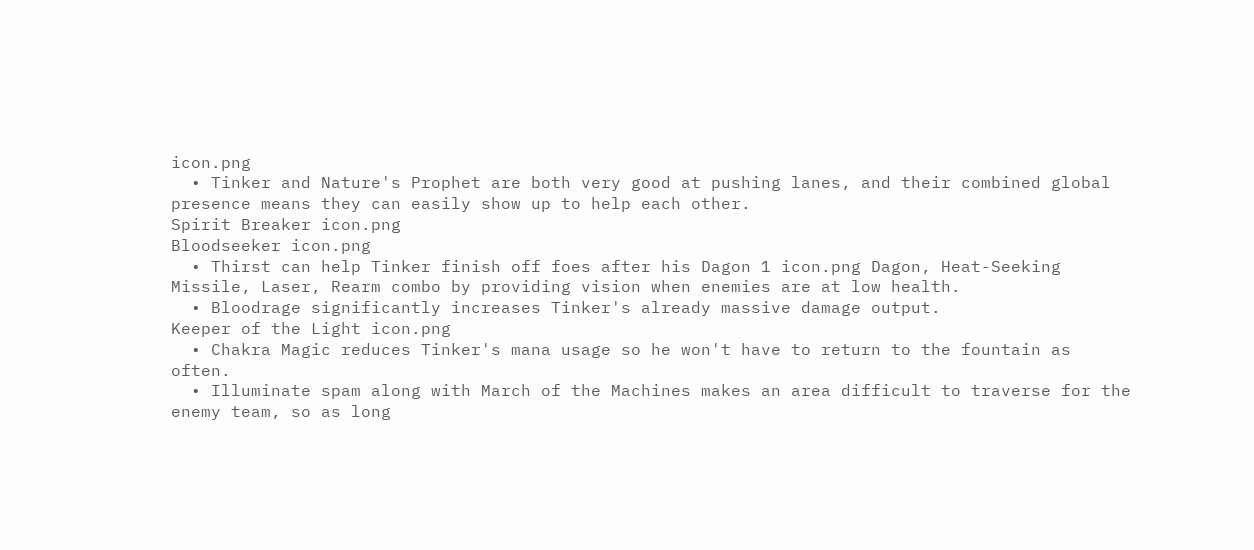icon.png
  • Tinker and Nature's Prophet are both very good at pushing lanes, and their combined global presence means they can easily show up to help each other.
Spirit Breaker icon.png
Bloodseeker icon.png
  • Thirst can help Tinker finish off foes after his Dagon 1 icon.png Dagon, Heat-Seeking Missile, Laser, Rearm combo by providing vision when enemies are at low health.
  • Bloodrage significantly increases Tinker's already massive damage output.
Keeper of the Light icon.png
  • Chakra Magic reduces Tinker's mana usage so he won't have to return to the fountain as often.
  • Illuminate spam along with March of the Machines makes an area difficult to traverse for the enemy team, so as long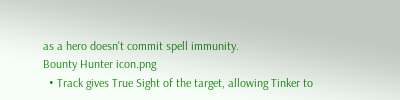as a hero doesn't commit spell immunity.
Bounty Hunter icon.png
  • Track gives True Sight of the target, allowing Tinker to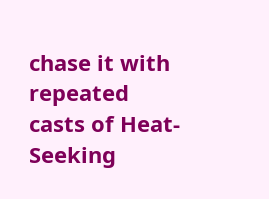chase it with repeated casts of Heat-Seeking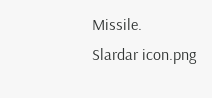Missile.
Slardar icon.png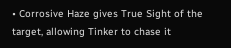• Corrosive Haze gives True Sight of the target, allowing Tinker to chase it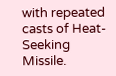with repeated casts of Heat-Seeking Missile.